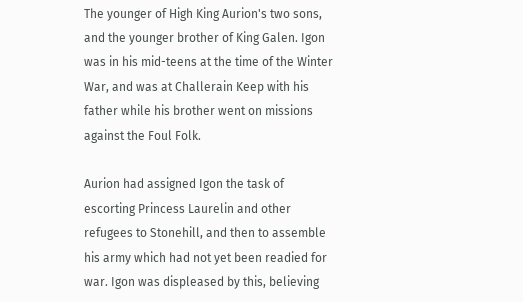The younger of High King Aurion's two sons, and the younger brother of King Galen. Igon was in his mid-teens at the time of the Winter War, and was at Challerain Keep with his father while his brother went on missions against the Foul Folk.

Aurion had assigned Igon the task of escorting Princess Laurelin and other refugees to Stonehill, and then to assemble his army which had not yet been readied for war. Igon was displeased by this, believing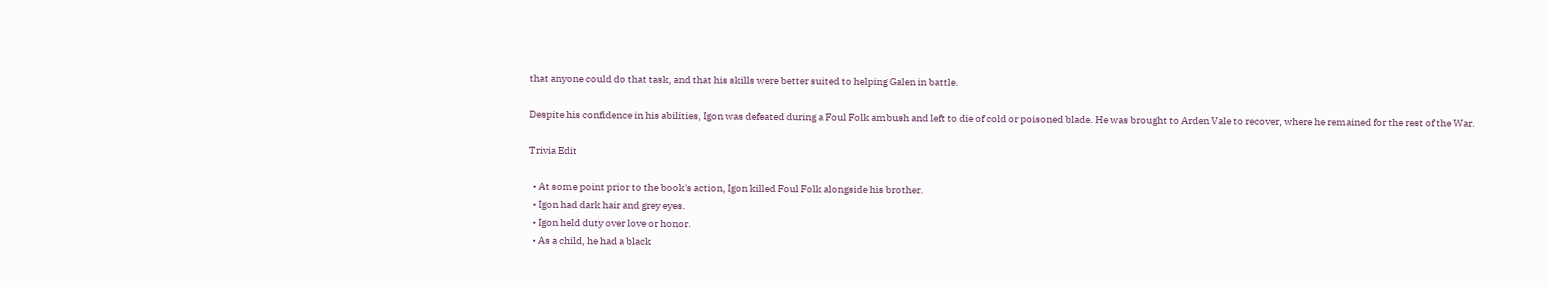that anyone could do that task, and that his skills were better suited to helping Galen in battle.

Despite his confidence in his abilities, Igon was defeated during a Foul Folk ambush and left to die of cold or poisoned blade. He was brought to Arden Vale to recover, where he remained for the rest of the War.

Trivia Edit

  • At some point prior to the book's action, Igon killed Foul Folk alongside his brother.
  • Igon had dark hair and grey eyes.
  • Igon held duty over love or honor.
  • As a child, he had a black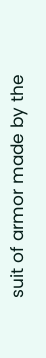suit of armor made by the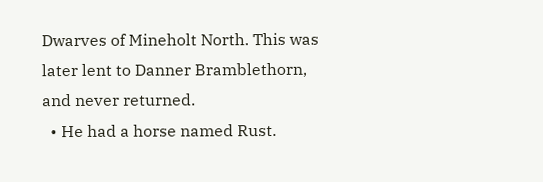Dwarves of Mineholt North. This was later lent to Danner Bramblethorn, and never returned.
  • He had a horse named Rust.